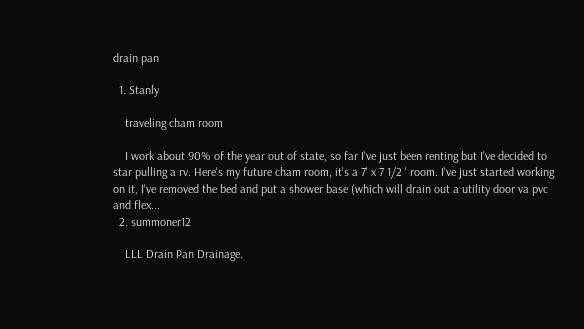drain pan

  1. Stanly

    traveling cham room

    I work about 90% of the year out of state, so far I've just been renting but I've decided to star pulling a rv. Here's my future cham room, it's a 7' x 7 1/2 ' room. I've just started working on it, I've removed the bed and put a shower base (which will drain out a utility door va pvc and flex...
  2. summoner12

    LLL Drain Pan Drainage.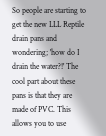So people are starting to get the new LLL Reptile drain pans and wondering; 'how do I drain the water?!' The cool part about these pans is that they are made of PVC. This allows you to use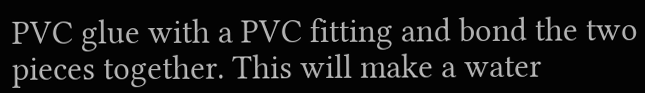PVC glue with a PVC fitting and bond the two pieces together. This will make a water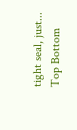tight seal, just...
Top Bottom